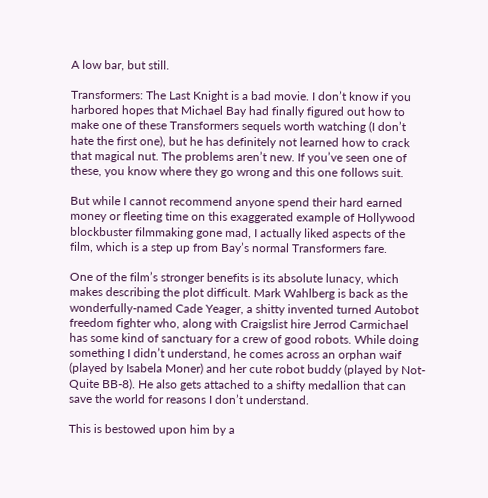A low bar, but still.

Transformers: The Last Knight is a bad movie. I don’t know if you harbored hopes that Michael Bay had finally figured out how to make one of these Transformers sequels worth watching (I don’t hate the first one), but he has definitely not learned how to crack that magical nut. The problems aren’t new. If you’ve seen one of these, you know where they go wrong and this one follows suit.

But while I cannot recommend anyone spend their hard earned money or fleeting time on this exaggerated example of Hollywood blockbuster filmmaking gone mad, I actually liked aspects of the film, which is a step up from Bay’s normal Transformers fare.

One of the film’s stronger benefits is its absolute lunacy, which makes describing the plot difficult. Mark Wahlberg is back as the wonderfully-named Cade Yeager, a shitty invented turned Autobot freedom fighter who, along with Craigslist hire Jerrod Carmichael has some kind of sanctuary for a crew of good robots. While doing something I didn’t understand, he comes across an orphan waif (played by Isabela Moner) and her cute robot buddy (played by Not-Quite BB-8). He also gets attached to a shifty medallion that can save the world for reasons I don’t understand.

This is bestowed upon him by a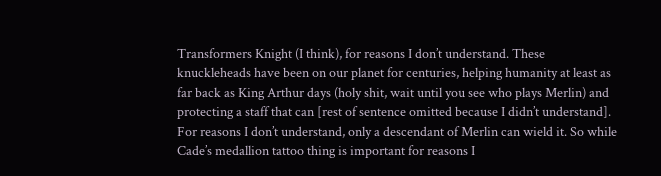Transformers Knight (I think), for reasons I don’t understand. These knuckleheads have been on our planet for centuries, helping humanity at least as far back as King Arthur days (holy shit, wait until you see who plays Merlin) and protecting a staff that can [rest of sentence omitted because I didn’t understand]. For reasons I don’t understand, only a descendant of Merlin can wield it. So while Cade’s medallion tattoo thing is important for reasons I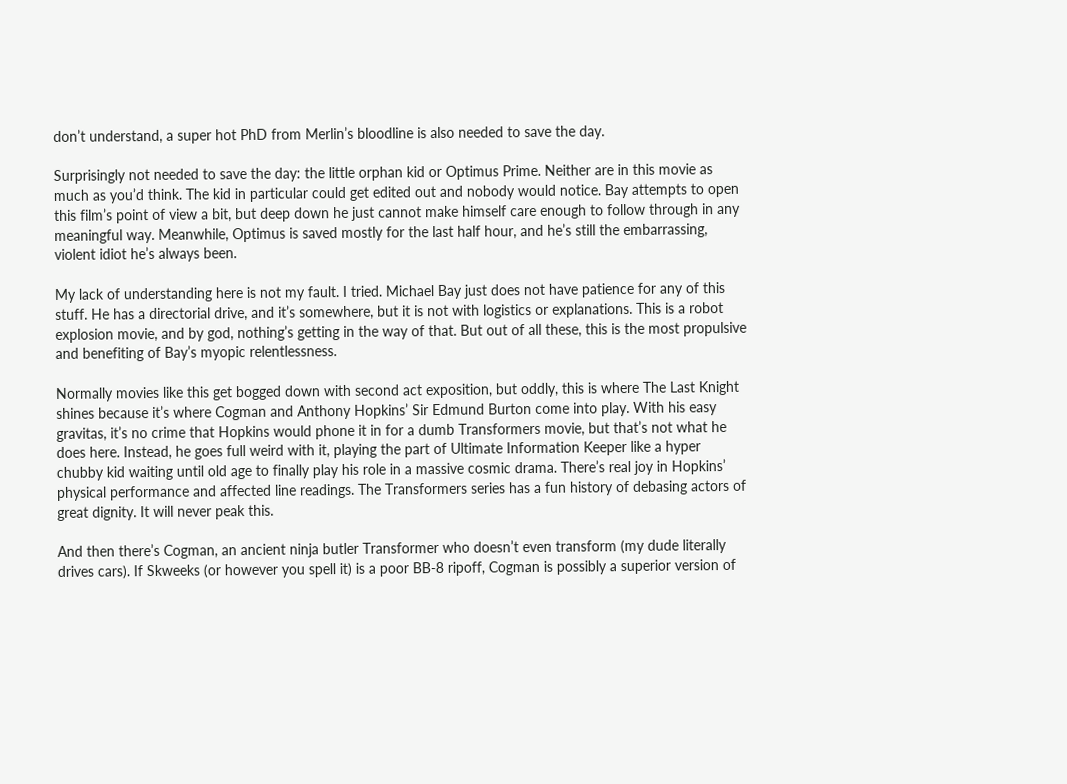don’t understand, a super hot PhD from Merlin’s bloodline is also needed to save the day.

Surprisingly not needed to save the day: the little orphan kid or Optimus Prime. Neither are in this movie as much as you’d think. The kid in particular could get edited out and nobody would notice. Bay attempts to open this film’s point of view a bit, but deep down he just cannot make himself care enough to follow through in any meaningful way. Meanwhile, Optimus is saved mostly for the last half hour, and he’s still the embarrassing, violent idiot he’s always been.

My lack of understanding here is not my fault. I tried. Michael Bay just does not have patience for any of this stuff. He has a directorial drive, and it’s somewhere, but it is not with logistics or explanations. This is a robot explosion movie, and by god, nothing’s getting in the way of that. But out of all these, this is the most propulsive and benefiting of Bay’s myopic relentlessness.

Normally movies like this get bogged down with second act exposition, but oddly, this is where The Last Knight shines because it’s where Cogman and Anthony Hopkins’ Sir Edmund Burton come into play. With his easy gravitas, it’s no crime that Hopkins would phone it in for a dumb Transformers movie, but that’s not what he does here. Instead, he goes full weird with it, playing the part of Ultimate Information Keeper like a hyper chubby kid waiting until old age to finally play his role in a massive cosmic drama. There’s real joy in Hopkins’ physical performance and affected line readings. The Transformers series has a fun history of debasing actors of great dignity. It will never peak this.

And then there’s Cogman, an ancient ninja butler Transformer who doesn’t even transform (my dude literally drives cars). If Skweeks (or however you spell it) is a poor BB-8 ripoff, Cogman is possibly a superior version of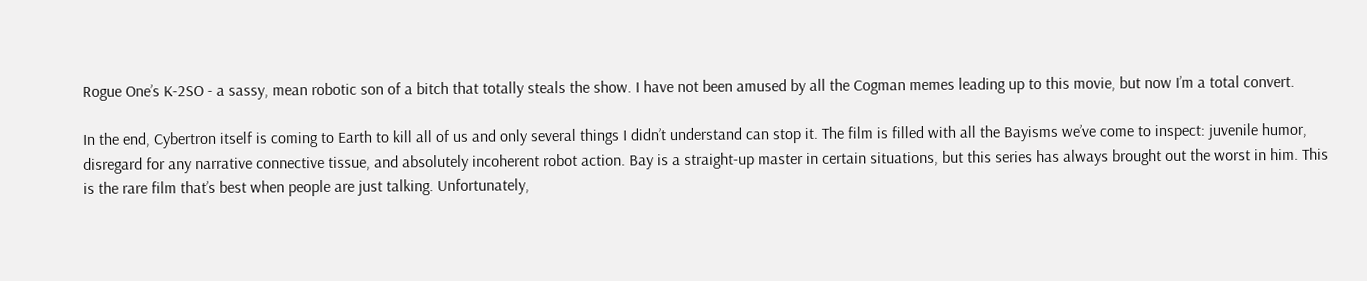Rogue One’s K-2SO - a sassy, mean robotic son of a bitch that totally steals the show. I have not been amused by all the Cogman memes leading up to this movie, but now I’m a total convert.

In the end, Cybertron itself is coming to Earth to kill all of us and only several things I didn’t understand can stop it. The film is filled with all the Bayisms we’ve come to inspect: juvenile humor, disregard for any narrative connective tissue, and absolutely incoherent robot action. Bay is a straight-up master in certain situations, but this series has always brought out the worst in him. This is the rare film that’s best when people are just talking. Unfortunately,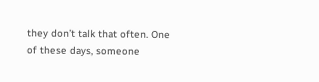they don’t talk that often. One of these days, someone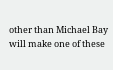other than Michael Bay will make one of these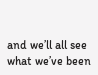and we’ll all see what we’ve been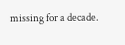missing for a decade.